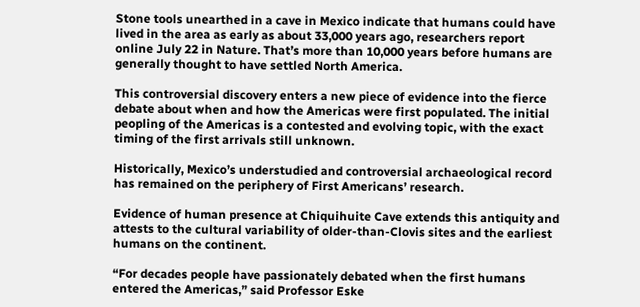Stone tools unearthed in a cave in Mexico indicate that humans could have lived in the area as early as about 33,000 years ago, researchers report online July 22 in Nature. That’s more than 10,000 years before humans are generally thought to have settled North America.

This controversial discovery enters a new piece of evidence into the fierce debate about when and how the Americas were first populated. The initial peopling of the Americas is a contested and evolving topic, with the exact timing of the first arrivals still unknown.

Historically, Mexico’s understudied and controversial archaeological record has remained on the periphery of First Americans’ research.

Evidence of human presence at Chiquihuite Cave extends this antiquity and attests to the cultural variability of older-than-Clovis sites and the earliest humans on the continent.

“For decades people have passionately debated when the first humans entered the Americas,” said Professor Eske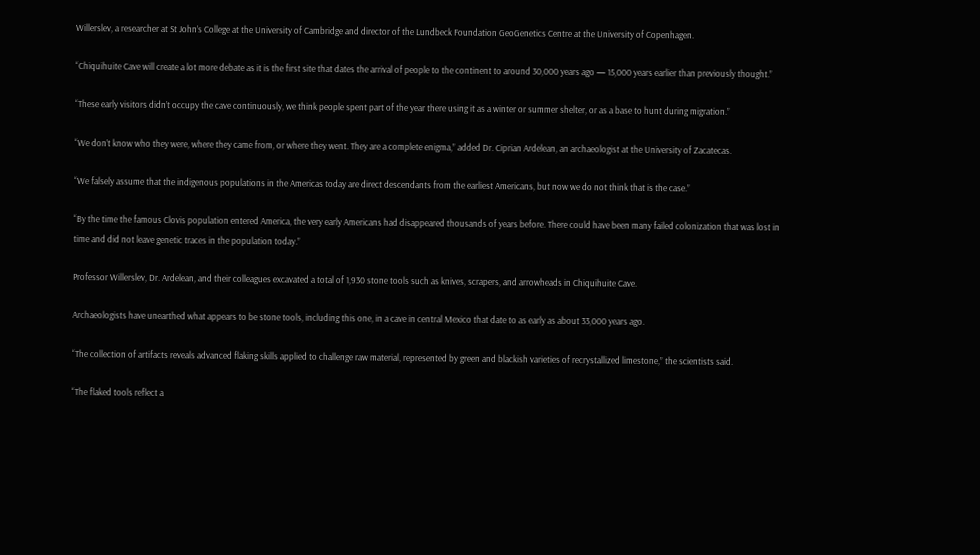Willerslev, a researcher at St John’s College at the University of Cambridge and director of the Lundbeck Foundation GeoGenetics Centre at the University of Copenhagen.

“Chiquihuite Cave will create a lot more debate as it is the first site that dates the arrival of people to the continent to around 30,000 years ago — 15,000 years earlier than previously thought.”

“These early visitors didn’t occupy the cave continuously, we think people spent part of the year there using it as a winter or summer shelter, or as a base to hunt during migration.”

“We don’t know who they were, where they came from, or where they went. They are a complete enigma,” added Dr. Ciprian Ardelean, an archaeologist at the University of Zacatecas.

“We falsely assume that the indigenous populations in the Americas today are direct descendants from the earliest Americans, but now we do not think that is the case.”

“By the time the famous Clovis population entered America, the very early Americans had disappeared thousands of years before. There could have been many failed colonization that was lost in time and did not leave genetic traces in the population today.”

Professor Willerslev, Dr. Ardelean, and their colleagues excavated a total of 1,930 stone tools such as knives, scrapers, and arrowheads in Chiquihuite Cave.

Archaeologists have unearthed what appears to be stone tools, including this one, in a cave in central Mexico that date to as early as about 33,000 years ago.

“The collection of artifacts reveals advanced flaking skills applied to challenge raw material, represented by green and blackish varieties of recrystallized limestone,” the scientists said.

“The flaked tools reflect a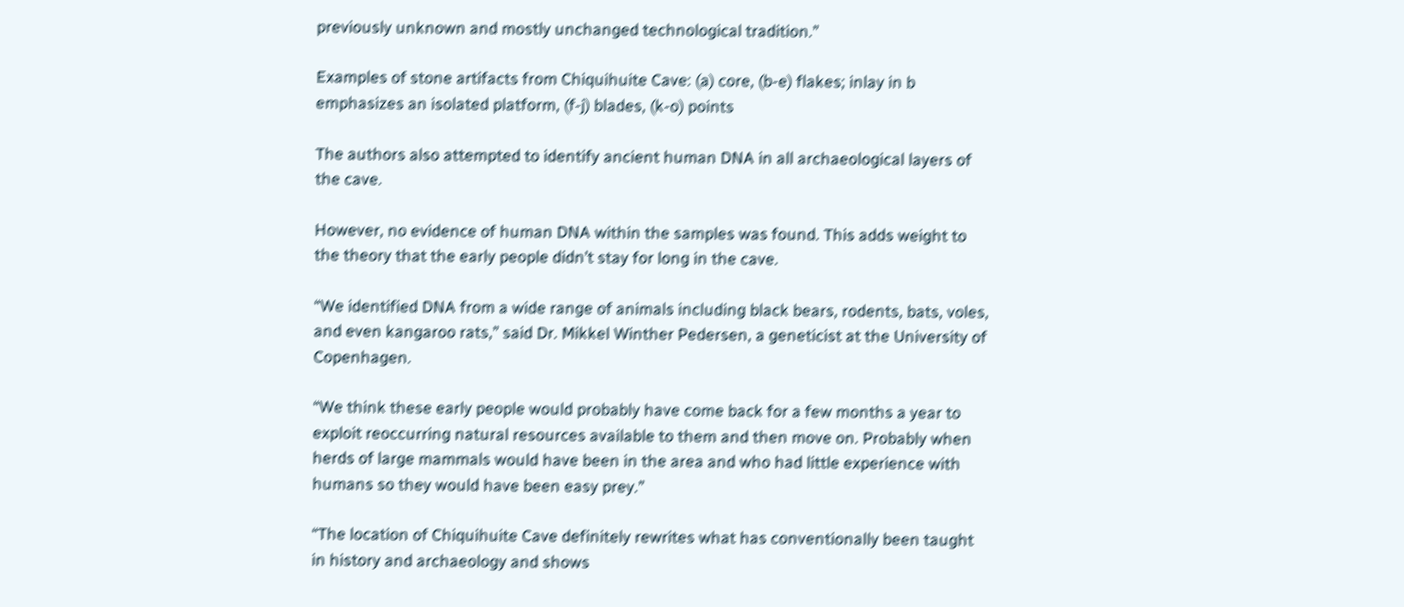previously unknown and mostly unchanged technological tradition.”

Examples of stone artifacts from Chiquihuite Cave: (a) core, (b-e) flakes; inlay in b emphasizes an isolated platform, (f-j) blades, (k-o) points

The authors also attempted to identify ancient human DNA in all archaeological layers of the cave.

However, no evidence of human DNA within the samples was found. This adds weight to the theory that the early people didn’t stay for long in the cave.

“We identified DNA from a wide range of animals including black bears, rodents, bats, voles, and even kangaroo rats,” said Dr. Mikkel Winther Pedersen, a geneticist at the University of Copenhagen.

“We think these early people would probably have come back for a few months a year to exploit reoccurring natural resources available to them and then move on. Probably when herds of large mammals would have been in the area and who had little experience with humans so they would have been easy prey.”

“The location of Chiquihuite Cave definitely rewrites what has conventionally been taught in history and archaeology and shows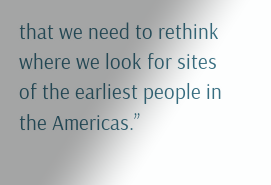that we need to rethink where we look for sites of the earliest people in the Americas.”